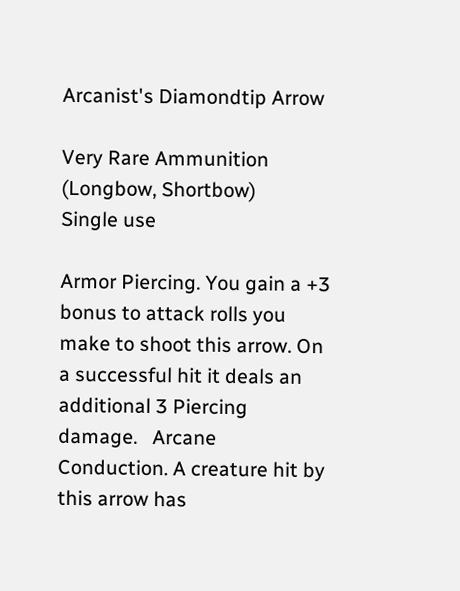Arcanist's Diamondtip Arrow

Very Rare Ammunition (Longbow, Shortbow)
Single use

Armor Piercing. You gain a +3 bonus to attack rolls you make to shoot this arrow. On a successful hit it deals an additional 3 Piercing damage.   Arcane Conduction. A creature hit by this arrow has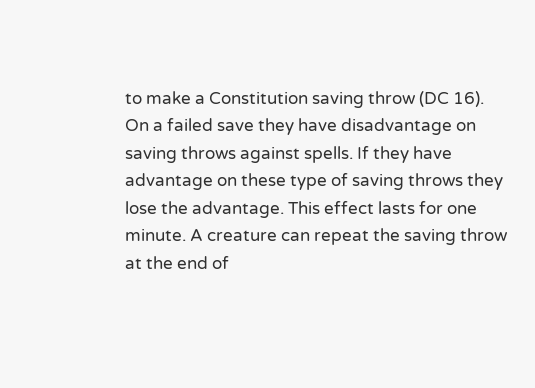to make a Constitution saving throw (DC 16). On a failed save they have disadvantage on saving throws against spells. If they have advantage on these type of saving throws they lose the advantage. This effect lasts for one minute. A creature can repeat the saving throw at the end of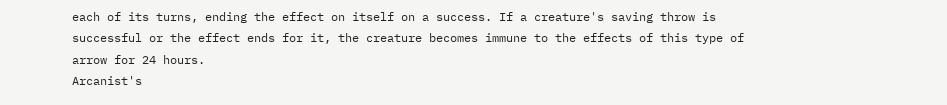each of its turns, ending the effect on itself on a success. If a creature's saving throw is successful or the effect ends for it, the creature becomes immune to the effects of this type of arrow for 24 hours.
Arcanist's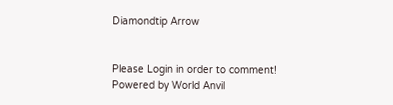Diamondtip Arrow


Please Login in order to comment!
Powered by World Anvil